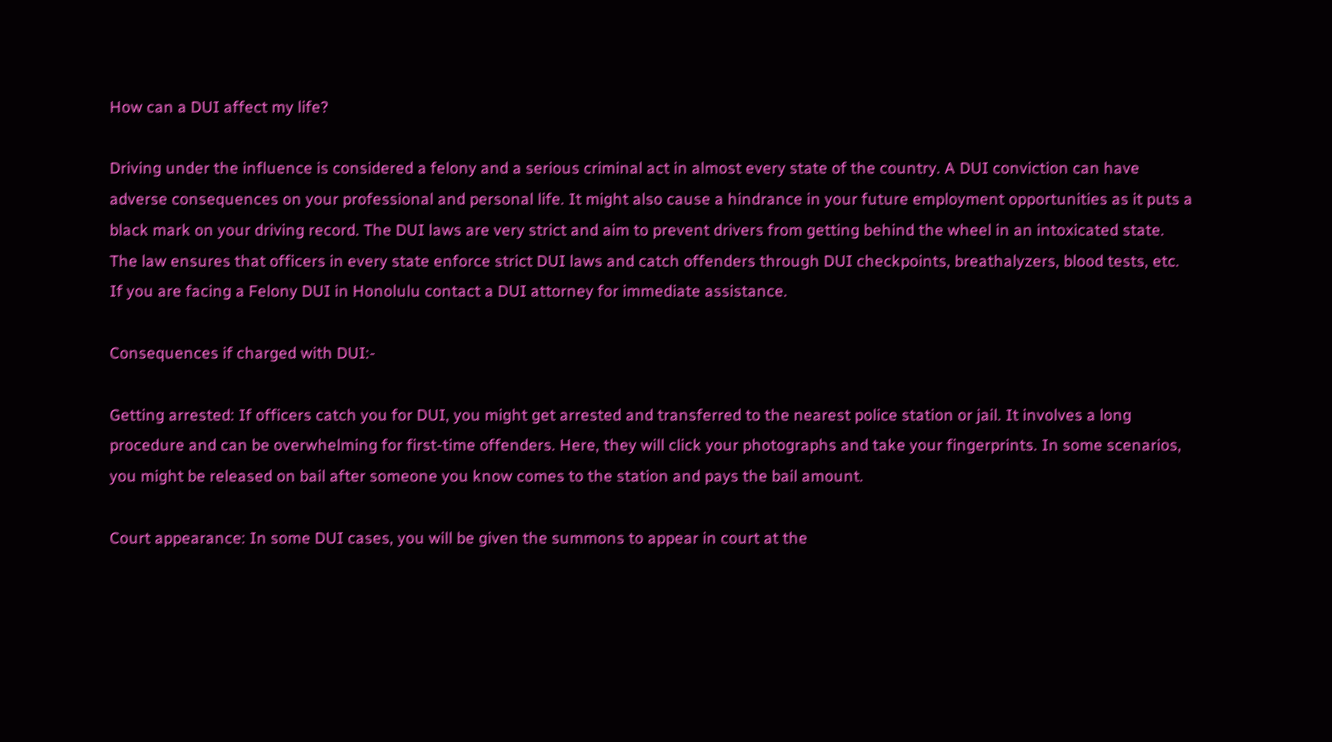How can a DUI affect my life?

Driving under the influence is considered a felony and a serious criminal act in almost every state of the country. A DUI conviction can have adverse consequences on your professional and personal life. It might also cause a hindrance in your future employment opportunities as it puts a black mark on your driving record. The DUI laws are very strict and aim to prevent drivers from getting behind the wheel in an intoxicated state. The law ensures that officers in every state enforce strict DUI laws and catch offenders through DUI checkpoints, breathalyzers, blood tests, etc. If you are facing a Felony DUI in Honolulu contact a DUI attorney for immediate assistance.

Consequences if charged with DUI:-

Getting arrested: If officers catch you for DUI, you might get arrested and transferred to the nearest police station or jail. It involves a long procedure and can be overwhelming for first-time offenders. Here, they will click your photographs and take your fingerprints. In some scenarios, you might be released on bail after someone you know comes to the station and pays the bail amount.

Court appearance: In some DUI cases, you will be given the summons to appear in court at the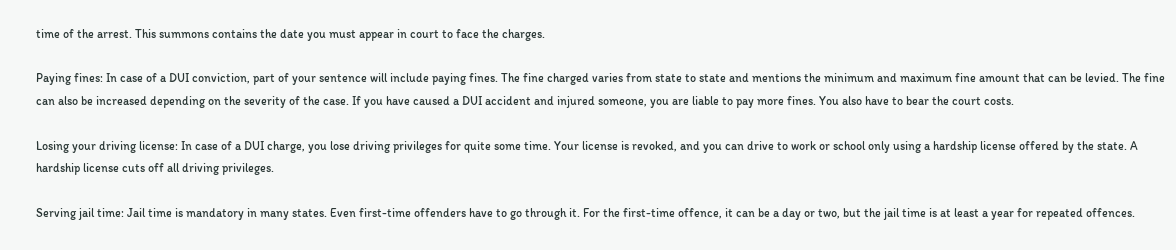time of the arrest. This summons contains the date you must appear in court to face the charges.

Paying fines: In case of a DUI conviction, part of your sentence will include paying fines. The fine charged varies from state to state and mentions the minimum and maximum fine amount that can be levied. The fine can also be increased depending on the severity of the case. If you have caused a DUI accident and injured someone, you are liable to pay more fines. You also have to bear the court costs.

Losing your driving license: In case of a DUI charge, you lose driving privileges for quite some time. Your license is revoked, and you can drive to work or school only using a hardship license offered by the state. A hardship license cuts off all driving privileges.

Serving jail time: Jail time is mandatory in many states. Even first-time offenders have to go through it. For the first-time offence, it can be a day or two, but the jail time is at least a year for repeated offences.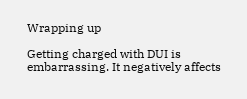Wrapping up

Getting charged with DUI is embarrassing. It negatively affects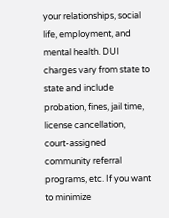your relationships, social life, employment, and mental health. DUI charges vary from state to state and include probation, fines, jail time, license cancellation, court-assigned community referral programs, etc. If you want to minimize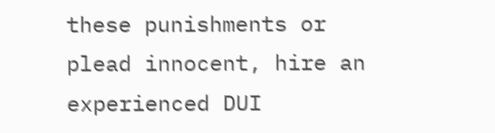these punishments or plead innocent, hire an experienced DUI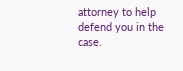attorney to help defend you in the case.